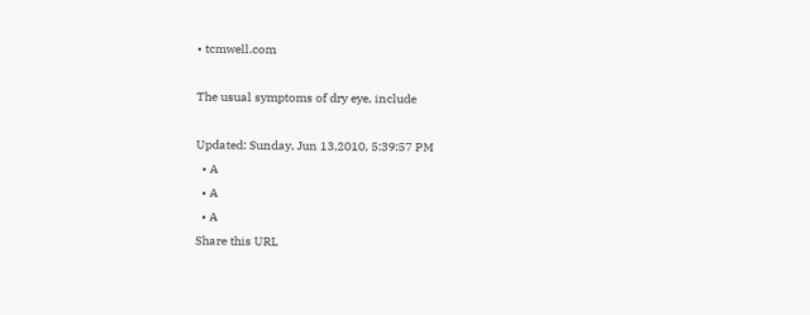• tcmwell.com

The usual symptoms of dry eye, include

Updated: Sunday, Jun 13,2010, 5:39:57 PM
  • A
  • A
  • A
Share this URL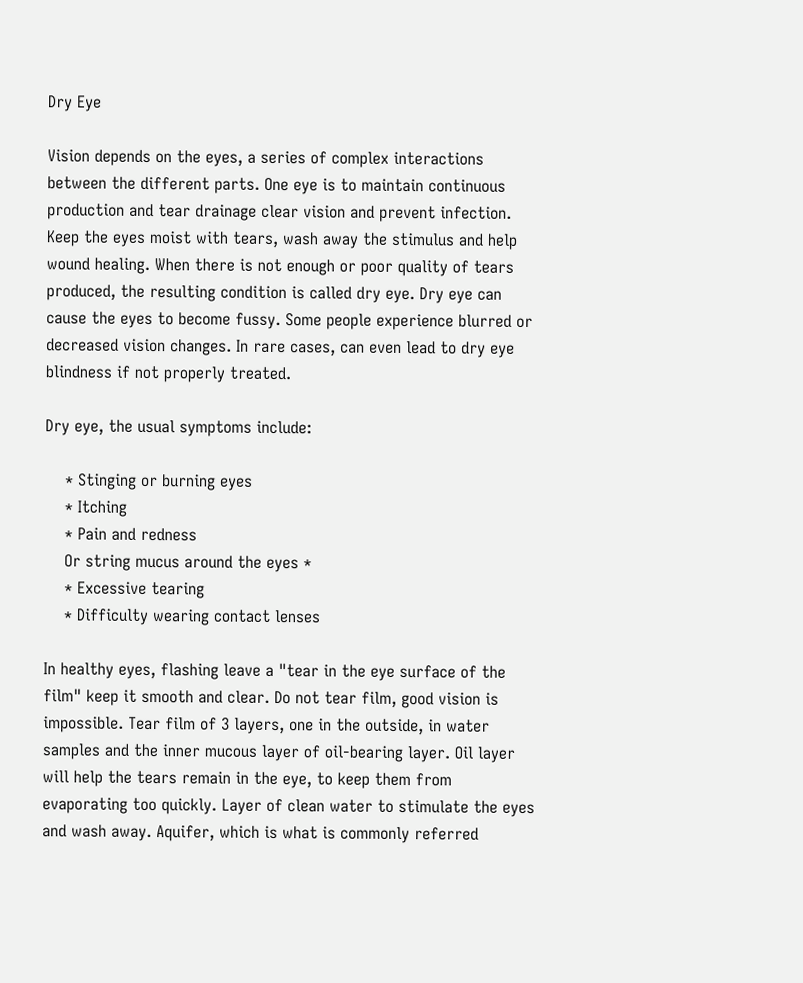Dry Eye

Vision depends on the eyes, a series of complex interactions between the different parts. One eye is to maintain continuous production and tear drainage clear vision and prevent infection. Keep the eyes moist with tears, wash away the stimulus and help wound healing. When there is not enough or poor quality of tears produced, the resulting condition is called dry eye. Dry eye can cause the eyes to become fussy. Some people experience blurred or decreased vision changes. In rare cases, can even lead to dry eye blindness if not properly treated.

Dry eye, the usual symptoms include:

    * Stinging or burning eyes
    * Itching
    * Pain and redness
    Or string mucus around the eyes *
    * Excessive tearing
    * Difficulty wearing contact lenses

In healthy eyes, flashing leave a "tear in the eye surface of the film" keep it smooth and clear. Do not tear film, good vision is impossible. Tear film of 3 layers, one in the outside, in water samples and the inner mucous layer of oil-bearing layer. Oil layer will help the tears remain in the eye, to keep them from evaporating too quickly. Layer of clean water to stimulate the eyes and wash away. Aquifer, which is what is commonly referred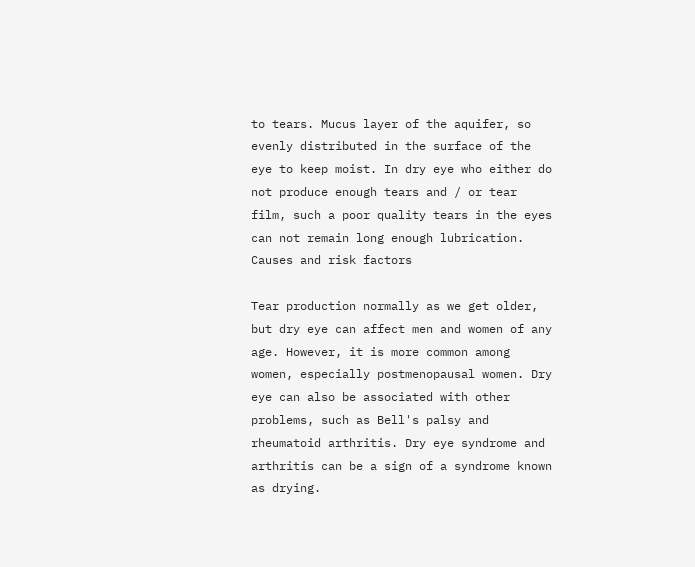to tears. Mucus layer of the aquifer, so evenly distributed in the surface of the eye to keep moist. In dry eye who either do not produce enough tears and / or tear film, such a poor quality tears in the eyes can not remain long enough lubrication.
Causes and risk factors

Tear production normally as we get older, but dry eye can affect men and women of any age. However, it is more common among women, especially postmenopausal women. Dry eye can also be associated with other problems, such as Bell's palsy and rheumatoid arthritis. Dry eye syndrome and arthritis can be a sign of a syndrome known as drying.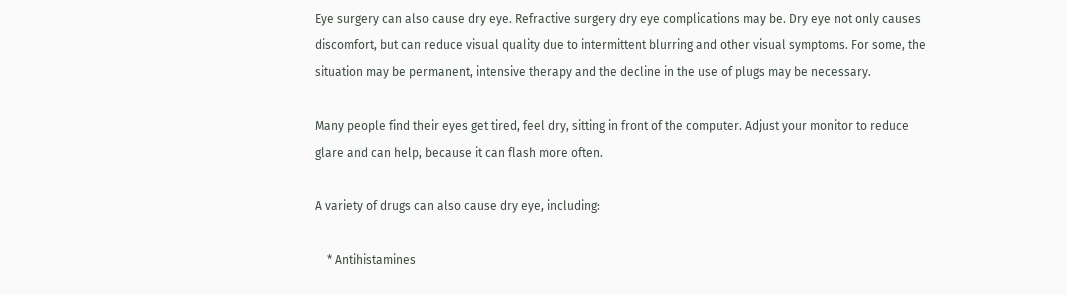Eye surgery can also cause dry eye. Refractive surgery dry eye complications may be. Dry eye not only causes discomfort, but can reduce visual quality due to intermittent blurring and other visual symptoms. For some, the situation may be permanent, intensive therapy and the decline in the use of plugs may be necessary.

Many people find their eyes get tired, feel dry, sitting in front of the computer. Adjust your monitor to reduce glare and can help, because it can flash more often.

A variety of drugs can also cause dry eye, including:

    * Antihistamines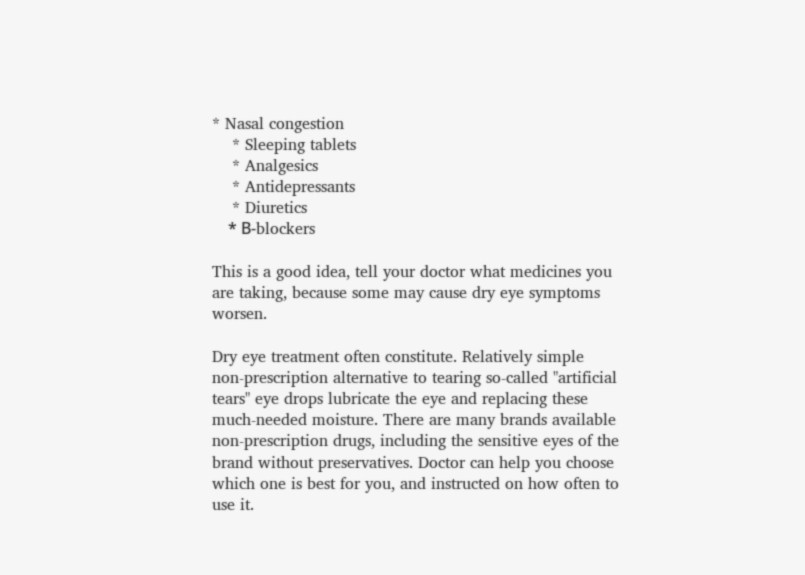* Nasal congestion
    * Sleeping tablets
    * Analgesics
    * Antidepressants
    * Diuretics
    * Β-blockers

This is a good idea, tell your doctor what medicines you are taking, because some may cause dry eye symptoms worsen.

Dry eye treatment often constitute. Relatively simple non-prescription alternative to tearing so-called "artificial tears" eye drops lubricate the eye and replacing these much-needed moisture. There are many brands available non-prescription drugs, including the sensitive eyes of the brand without preservatives. Doctor can help you choose which one is best for you, and instructed on how often to use it.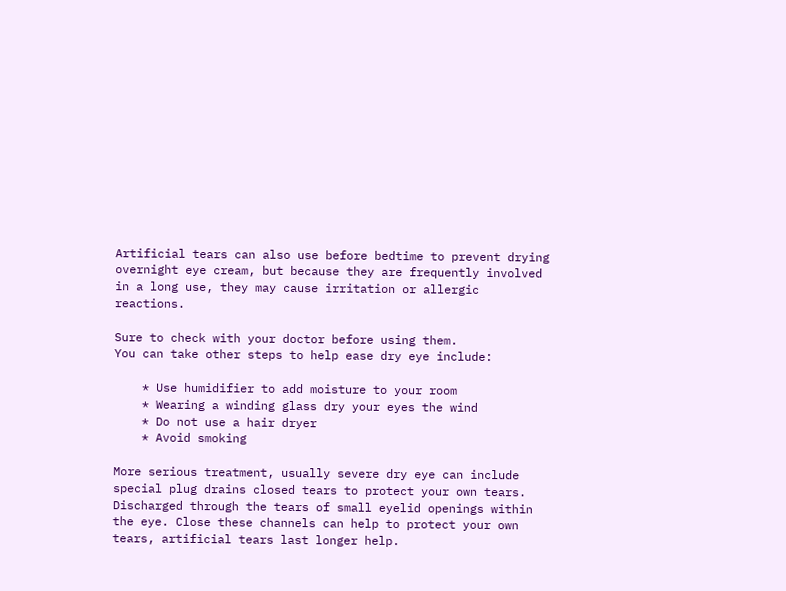Artificial tears can also use before bedtime to prevent drying overnight eye cream, but because they are frequently involved in a long use, they may cause irritation or allergic reactions.

Sure to check with your doctor before using them.
You can take other steps to help ease dry eye include:

    * Use humidifier to add moisture to your room
    * Wearing a winding glass dry your eyes the wind
    * Do not use a hair dryer
    * Avoid smoking

More serious treatment, usually severe dry eye can include special plug drains closed tears to protect your own tears. Discharged through the tears of small eyelid openings within the eye. Close these channels can help to protect your own tears, artificial tears last longer help.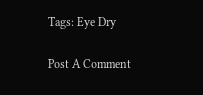Tags: Eye Dry

Post A Comment